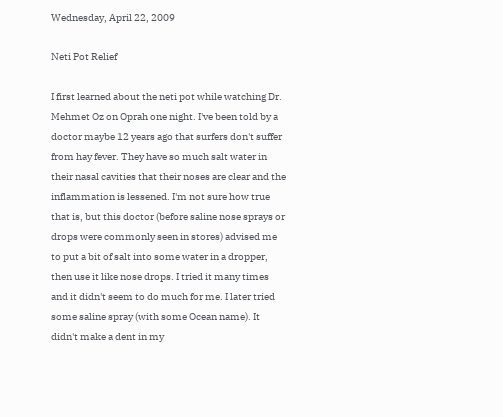Wednesday, April 22, 2009

Neti Pot Relief

I first learned about the neti pot while watching Dr. Mehmet Oz on Oprah one night. I've been told by a doctor maybe 12 years ago that surfers don't suffer from hay fever. They have so much salt water in their nasal cavities that their noses are clear and the inflammation is lessened. I'm not sure how true that is, but this doctor (before saline nose sprays or drops were commonly seen in stores) advised me to put a bit of salt into some water in a dropper, then use it like nose drops. I tried it many times and it didn't seem to do much for me. I later tried some saline spray (with some Ocean name). It didn't make a dent in my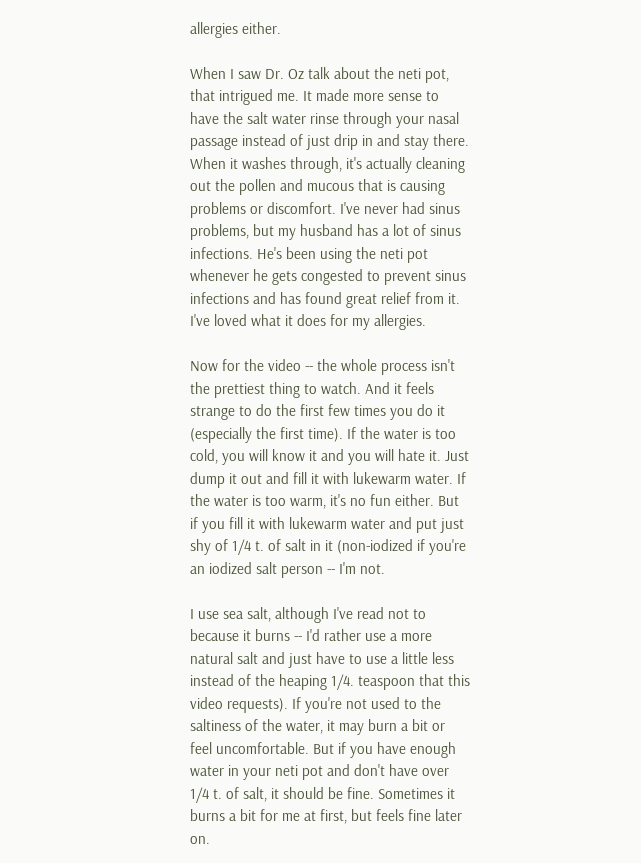allergies either.

When I saw Dr. Oz talk about the neti pot, that intrigued me. It made more sense to have the salt water rinse through your nasal passage instead of just drip in and stay there. When it washes through, it's actually cleaning out the pollen and mucous that is causing problems or discomfort. I've never had sinus problems, but my husband has a lot of sinus infections. He's been using the neti pot whenever he gets congested to prevent sinus infections and has found great relief from it. I've loved what it does for my allergies.

Now for the video -- the whole process isn't the prettiest thing to watch. And it feels strange to do the first few times you do it (especially the first time). If the water is too cold, you will know it and you will hate it. Just dump it out and fill it with lukewarm water. If the water is too warm, it's no fun either. But if you fill it with lukewarm water and put just shy of 1/4 t. of salt in it (non-iodized if you're an iodized salt person -- I'm not.

I use sea salt, although I've read not to because it burns -- I'd rather use a more natural salt and just have to use a little less instead of the heaping 1/4. teaspoon that this video requests). If you're not used to the saltiness of the water, it may burn a bit or feel uncomfortable. But if you have enough water in your neti pot and don't have over 1/4 t. of salt, it should be fine. Sometimes it burns a bit for me at first, but feels fine later on.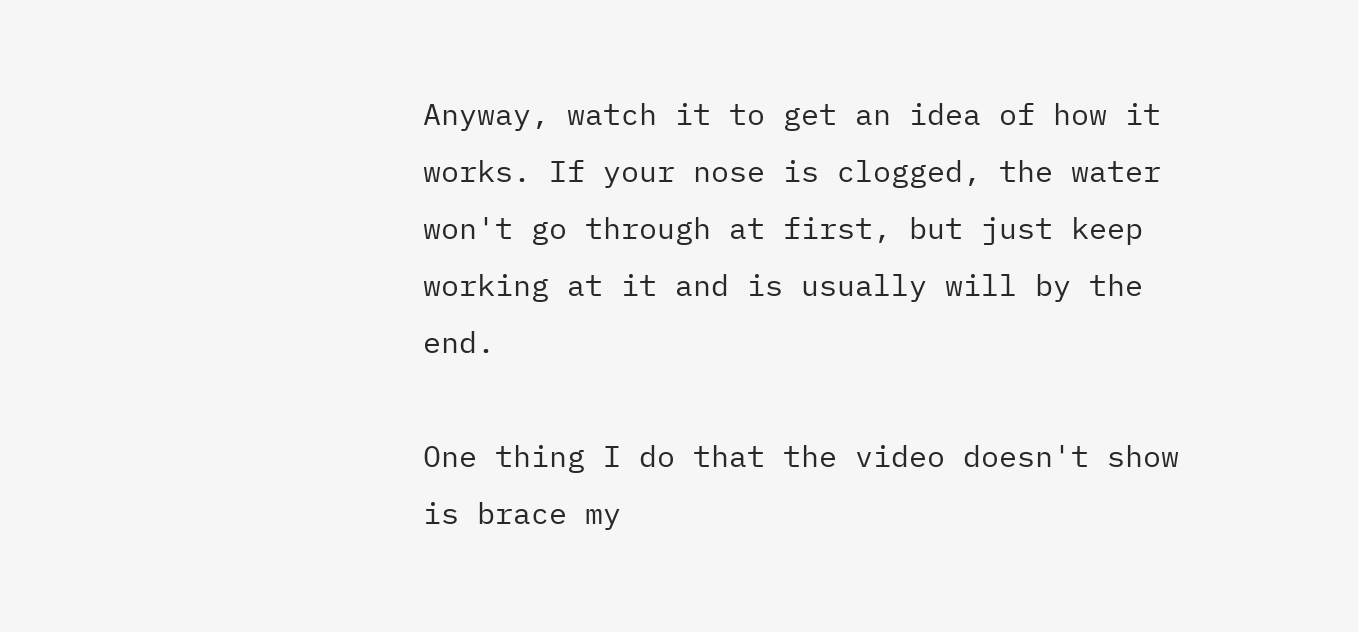Anyway, watch it to get an idea of how it works. If your nose is clogged, the water won't go through at first, but just keep working at it and is usually will by the end.

One thing I do that the video doesn't show is brace my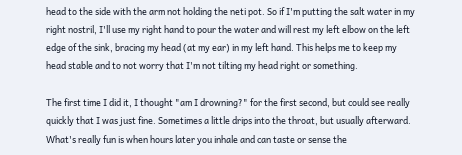head to the side with the arm not holding the neti pot. So if I'm putting the salt water in my right nostril, I'll use my right hand to pour the water and will rest my left elbow on the left edge of the sink, bracing my head (at my ear) in my left hand. This helps me to keep my head stable and to not worry that I'm not tilting my head right or something.

The first time I did it, I thought "am I drowning?" for the first second, but could see really quickly that I was just fine. Sometimes a little drips into the throat, but usually afterward. What's really fun is when hours later you inhale and can taste or sense the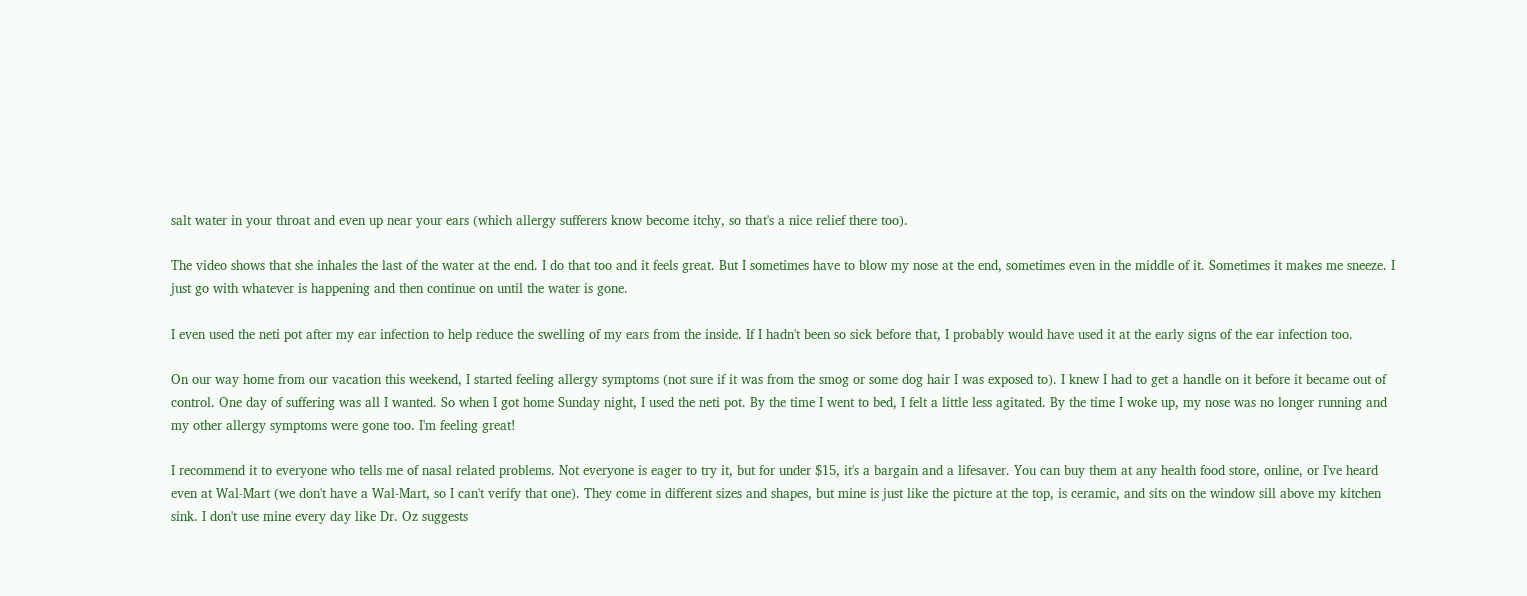salt water in your throat and even up near your ears (which allergy sufferers know become itchy, so that's a nice relief there too).

The video shows that she inhales the last of the water at the end. I do that too and it feels great. But I sometimes have to blow my nose at the end, sometimes even in the middle of it. Sometimes it makes me sneeze. I just go with whatever is happening and then continue on until the water is gone.

I even used the neti pot after my ear infection to help reduce the swelling of my ears from the inside. If I hadn't been so sick before that, I probably would have used it at the early signs of the ear infection too.

On our way home from our vacation this weekend, I started feeling allergy symptoms (not sure if it was from the smog or some dog hair I was exposed to). I knew I had to get a handle on it before it became out of control. One day of suffering was all I wanted. So when I got home Sunday night, I used the neti pot. By the time I went to bed, I felt a little less agitated. By the time I woke up, my nose was no longer running and my other allergy symptoms were gone too. I'm feeling great!

I recommend it to everyone who tells me of nasal related problems. Not everyone is eager to try it, but for under $15, it's a bargain and a lifesaver. You can buy them at any health food store, online, or I've heard even at Wal-Mart (we don't have a Wal-Mart, so I can't verify that one). They come in different sizes and shapes, but mine is just like the picture at the top, is ceramic, and sits on the window sill above my kitchen sink. I don't use mine every day like Dr. Oz suggests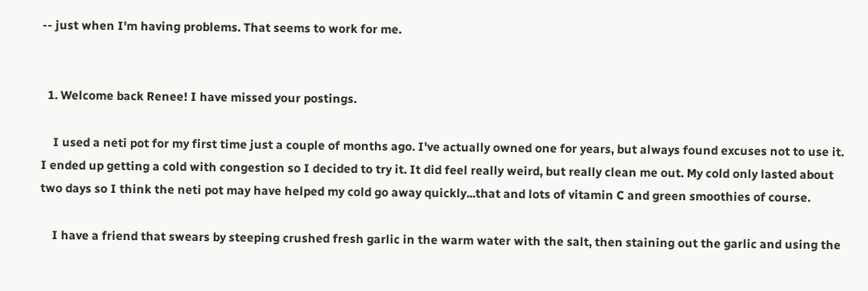-- just when I'm having problems. That seems to work for me.


  1. Welcome back Renee! I have missed your postings.

    I used a neti pot for my first time just a couple of months ago. I've actually owned one for years, but always found excuses not to use it. I ended up getting a cold with congestion so I decided to try it. It did feel really weird, but really clean me out. My cold only lasted about two days so I think the neti pot may have helped my cold go away quickly...that and lots of vitamin C and green smoothies of course.

    I have a friend that swears by steeping crushed fresh garlic in the warm water with the salt, then staining out the garlic and using the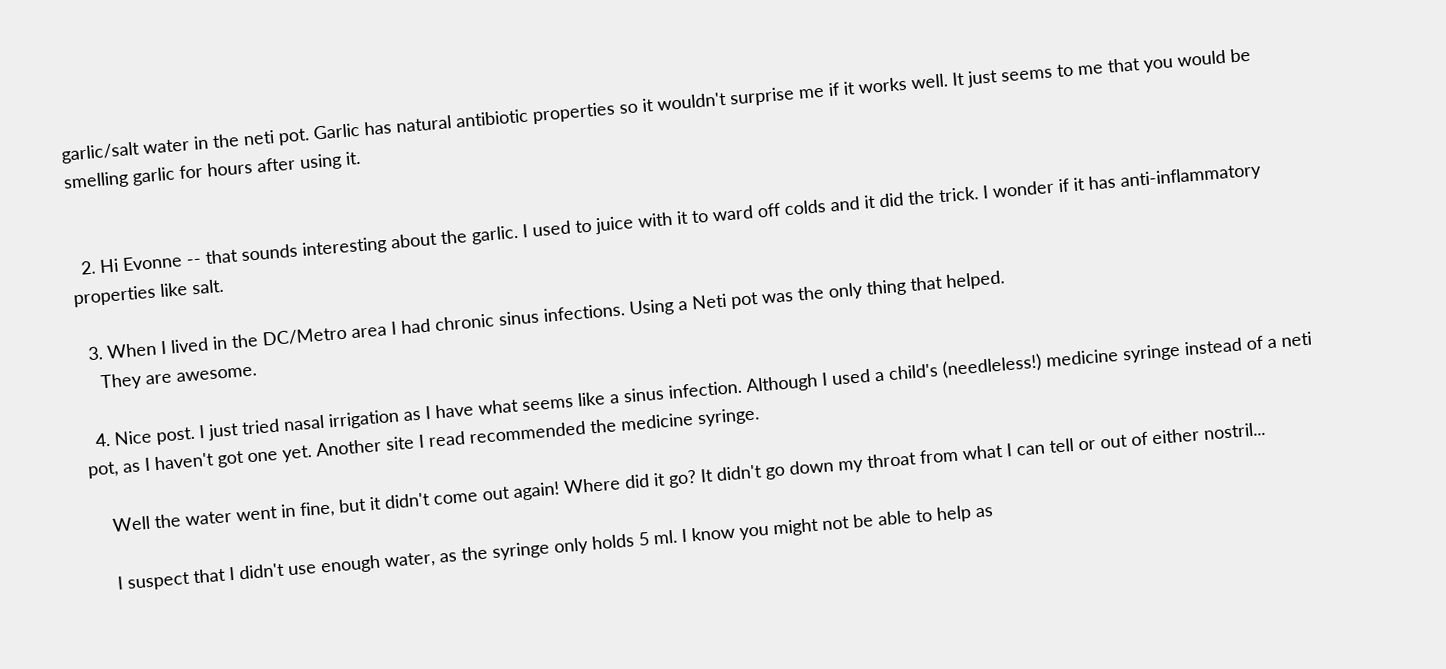garlic/salt water in the neti pot. Garlic has natural antibiotic properties so it wouldn't surprise me if it works well. It just seems to me that you would be smelling garlic for hours after using it.


  2. Hi Evonne -- that sounds interesting about the garlic. I used to juice with it to ward off colds and it did the trick. I wonder if it has anti-inflammatory properties like salt.

  3. When I lived in the DC/Metro area I had chronic sinus infections. Using a Neti pot was the only thing that helped.
    They are awesome.

  4. Nice post. I just tried nasal irrigation as I have what seems like a sinus infection. Although I used a child's (needleless!) medicine syringe instead of a neti pot, as I haven't got one yet. Another site I read recommended the medicine syringe.

    Well the water went in fine, but it didn't come out again! Where did it go? It didn't go down my throat from what I can tell or out of either nostril...

    I suspect that I didn't use enough water, as the syringe only holds 5 ml. I know you might not be able to help as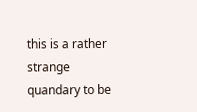this is a rather strange quandary to be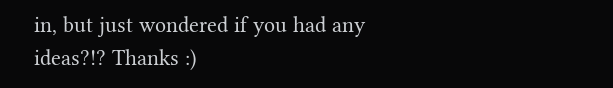in, but just wondered if you had any ideas?!? Thanks :)